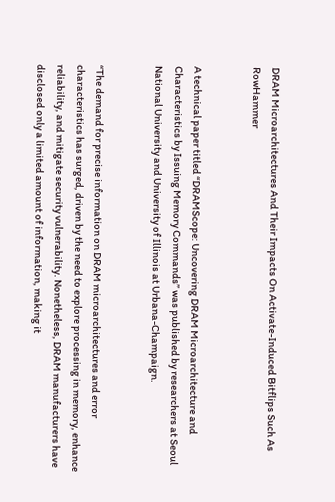DRAM Microarchitectures And Their Impacts On Activate-Induced Bitflips Such As RowHammer


A technical paper titled “DRAMScope: Uncovering DRAM Microarchitecture and Characteristics by Issuing Memory Commands” was published by researchers at Seoul National University and University of Illinois at Urbana-Champaign.


“The demand for precise information on DRAM microarchitectures and error characteristics has surged, driven by the need to explore processing in memory, enhance reliability, and mitigate security vulnerability. Nonetheless, DRAM manufacturers have disclosed only a limited amount of information, making it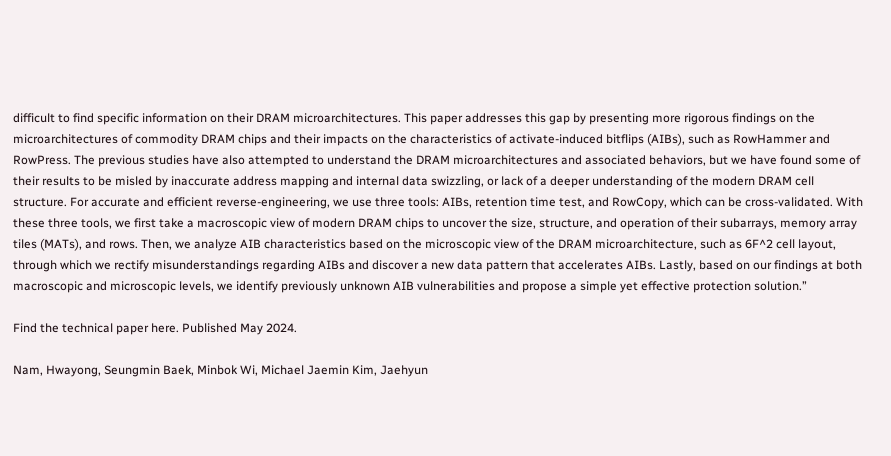difficult to find specific information on their DRAM microarchitectures. This paper addresses this gap by presenting more rigorous findings on the microarchitectures of commodity DRAM chips and their impacts on the characteristics of activate-induced bitflips (AIBs), such as RowHammer and RowPress. The previous studies have also attempted to understand the DRAM microarchitectures and associated behaviors, but we have found some of their results to be misled by inaccurate address mapping and internal data swizzling, or lack of a deeper understanding of the modern DRAM cell structure. For accurate and efficient reverse-engineering, we use three tools: AIBs, retention time test, and RowCopy, which can be cross-validated. With these three tools, we first take a macroscopic view of modern DRAM chips to uncover the size, structure, and operation of their subarrays, memory array tiles (MATs), and rows. Then, we analyze AIB characteristics based on the microscopic view of the DRAM microarchitecture, such as 6F^2 cell layout, through which we rectify misunderstandings regarding AIBs and discover a new data pattern that accelerates AIBs. Lastly, based on our findings at both macroscopic and microscopic levels, we identify previously unknown AIB vulnerabilities and propose a simple yet effective protection solution.”

Find the technical paper here. Published May 2024.

Nam, Hwayong, Seungmin Baek, Minbok Wi, Michael Jaemin Kim, Jaehyun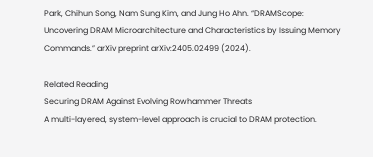Park, Chihun Song, Nam Sung Kim, and Jung Ho Ahn. “DRAMScope: Uncovering DRAM Microarchitecture and Characteristics by Issuing Memory Commands.” arXiv preprint arXiv:2405.02499 (2024).

Related Reading
Securing DRAM Against Evolving Rowhammer Threats
A multi-layered, system-level approach is crucial to DRAM protection.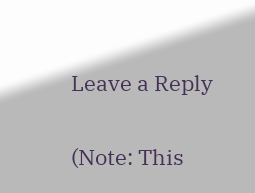Leave a Reply

(Note: This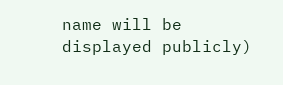name will be displayed publicly)